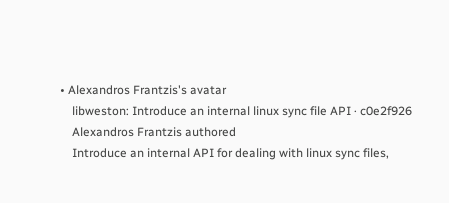• Alexandros Frantzis's avatar
    libweston: Introduce an internal linux sync file API · c0e2f926
    Alexandros Frantzis authored
    Introduce an internal API for dealing with linux sync files,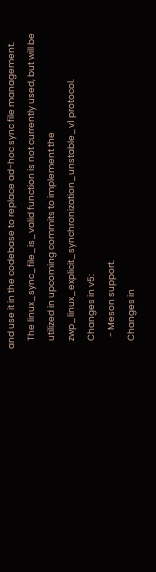and use it in the codebase to replace ad-hoc sync file management.
    The linux_sync_file_is_valid function is not currently used, but will be
    utilized in upcoming commits to implement the
    zwp_linux_explicit_synchronization_unstable_v1 protocol.
    Changes in v5:
      - Meson support.
    Changes in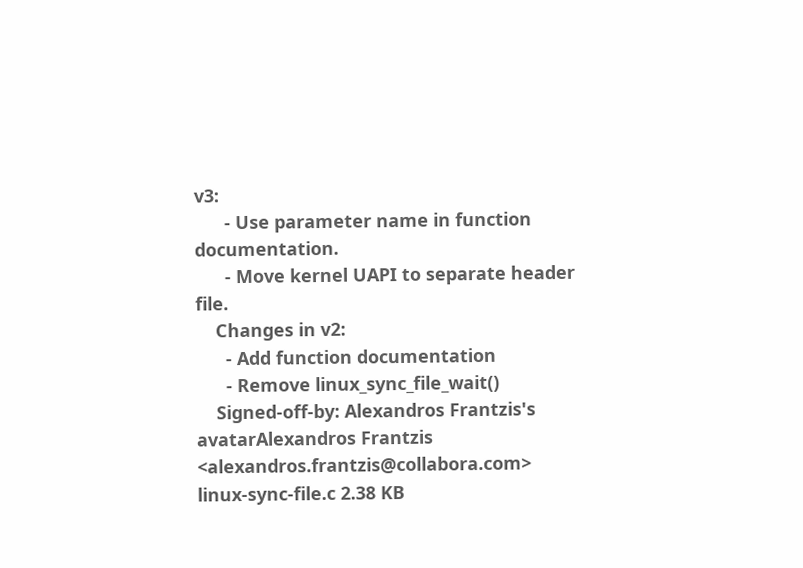v3:
      - Use parameter name in function documentation.
      - Move kernel UAPI to separate header file.
    Changes in v2:
      - Add function documentation
      - Remove linux_sync_file_wait()
    Signed-off-by: Alexandros Frantzis's avatarAlexandros Frantzis <alexandros.frantzis@collabora.com>
linux-sync-file.c 2.38 KB